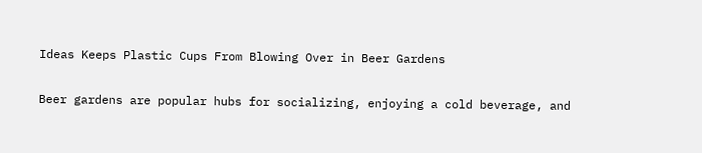Ideas Keeps Plastic Cups From Blowing Over in Beer Gardens

Beer gardens are popular hubs for socializing, enjoying a cold beverage, and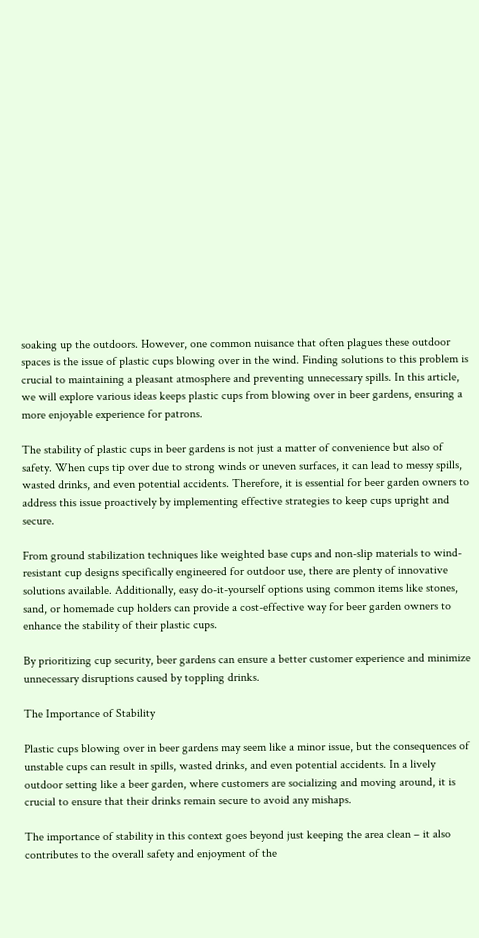soaking up the outdoors. However, one common nuisance that often plagues these outdoor spaces is the issue of plastic cups blowing over in the wind. Finding solutions to this problem is crucial to maintaining a pleasant atmosphere and preventing unnecessary spills. In this article, we will explore various ideas keeps plastic cups from blowing over in beer gardens, ensuring a more enjoyable experience for patrons.

The stability of plastic cups in beer gardens is not just a matter of convenience but also of safety. When cups tip over due to strong winds or uneven surfaces, it can lead to messy spills, wasted drinks, and even potential accidents. Therefore, it is essential for beer garden owners to address this issue proactively by implementing effective strategies to keep cups upright and secure.

From ground stabilization techniques like weighted base cups and non-slip materials to wind-resistant cup designs specifically engineered for outdoor use, there are plenty of innovative solutions available. Additionally, easy do-it-yourself options using common items like stones, sand, or homemade cup holders can provide a cost-effective way for beer garden owners to enhance the stability of their plastic cups.

By prioritizing cup security, beer gardens can ensure a better customer experience and minimize unnecessary disruptions caused by toppling drinks.

The Importance of Stability

Plastic cups blowing over in beer gardens may seem like a minor issue, but the consequences of unstable cups can result in spills, wasted drinks, and even potential accidents. In a lively outdoor setting like a beer garden, where customers are socializing and moving around, it is crucial to ensure that their drinks remain secure to avoid any mishaps.

The importance of stability in this context goes beyond just keeping the area clean – it also contributes to the overall safety and enjoyment of the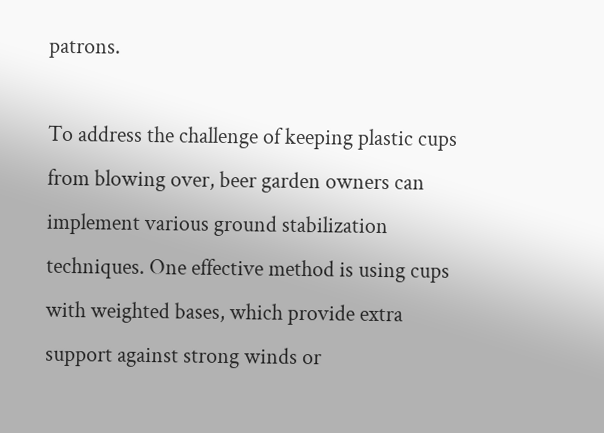patrons.

To address the challenge of keeping plastic cups from blowing over, beer garden owners can implement various ground stabilization techniques. One effective method is using cups with weighted bases, which provide extra support against strong winds or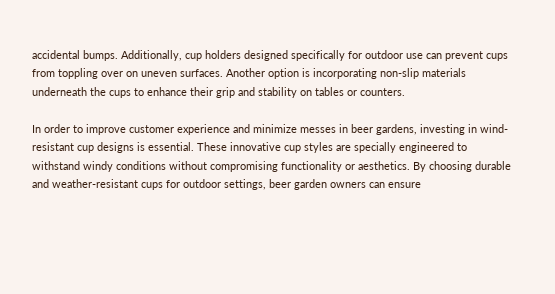accidental bumps. Additionally, cup holders designed specifically for outdoor use can prevent cups from toppling over on uneven surfaces. Another option is incorporating non-slip materials underneath the cups to enhance their grip and stability on tables or counters.

In order to improve customer experience and minimize messes in beer gardens, investing in wind-resistant cup designs is essential. These innovative cup styles are specially engineered to withstand windy conditions without compromising functionality or aesthetics. By choosing durable and weather-resistant cups for outdoor settings, beer garden owners can ensure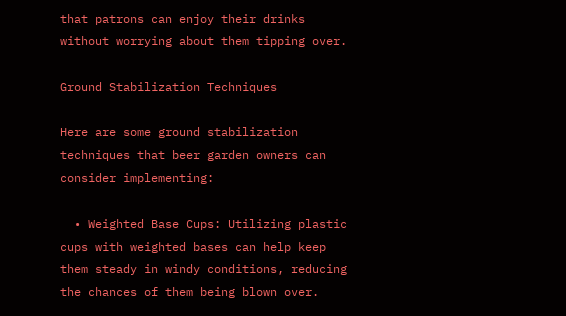that patrons can enjoy their drinks without worrying about them tipping over.

Ground Stabilization Techniques

Here are some ground stabilization techniques that beer garden owners can consider implementing:

  • Weighted Base Cups: Utilizing plastic cups with weighted bases can help keep them steady in windy conditions, reducing the chances of them being blown over.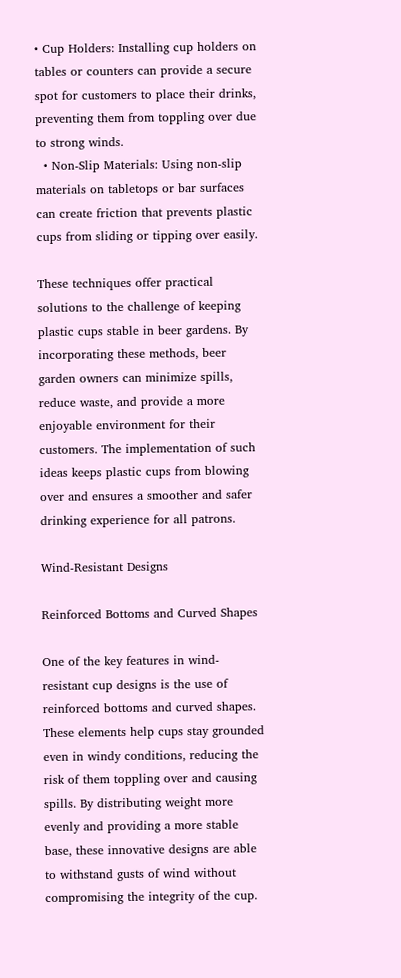• Cup Holders: Installing cup holders on tables or counters can provide a secure spot for customers to place their drinks, preventing them from toppling over due to strong winds.
  • Non-Slip Materials: Using non-slip materials on tabletops or bar surfaces can create friction that prevents plastic cups from sliding or tipping over easily.

These techniques offer practical solutions to the challenge of keeping plastic cups stable in beer gardens. By incorporating these methods, beer garden owners can minimize spills, reduce waste, and provide a more enjoyable environment for their customers. The implementation of such ideas keeps plastic cups from blowing over and ensures a smoother and safer drinking experience for all patrons.

Wind-Resistant Designs

Reinforced Bottoms and Curved Shapes

One of the key features in wind-resistant cup designs is the use of reinforced bottoms and curved shapes. These elements help cups stay grounded even in windy conditions, reducing the risk of them toppling over and causing spills. By distributing weight more evenly and providing a more stable base, these innovative designs are able to withstand gusts of wind without compromising the integrity of the cup.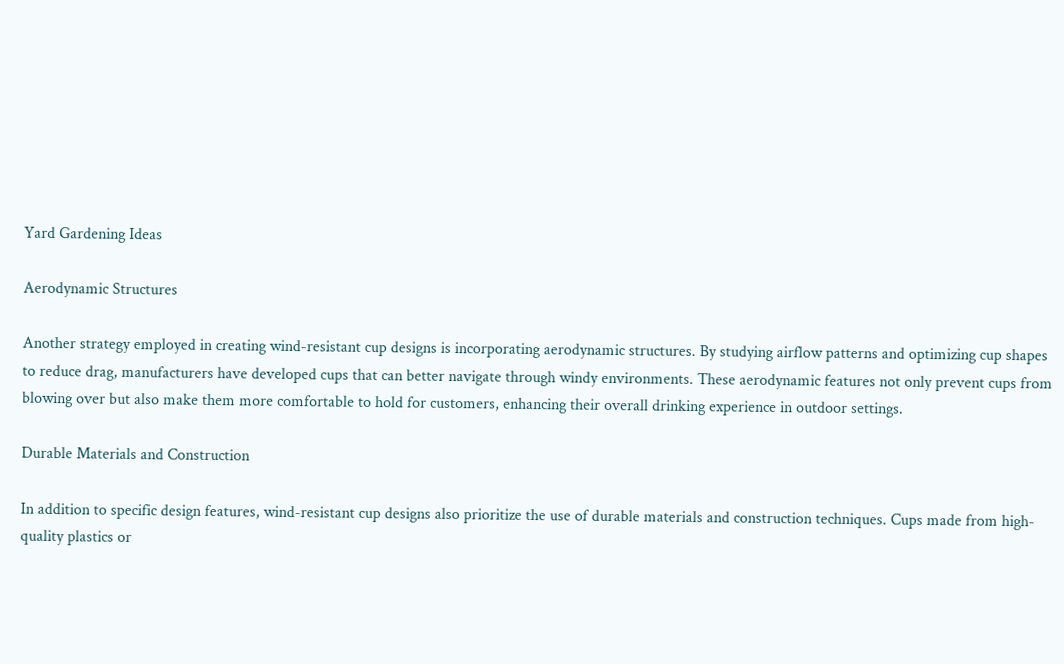Yard Gardening Ideas

Aerodynamic Structures

Another strategy employed in creating wind-resistant cup designs is incorporating aerodynamic structures. By studying airflow patterns and optimizing cup shapes to reduce drag, manufacturers have developed cups that can better navigate through windy environments. These aerodynamic features not only prevent cups from blowing over but also make them more comfortable to hold for customers, enhancing their overall drinking experience in outdoor settings.

Durable Materials and Construction

In addition to specific design features, wind-resistant cup designs also prioritize the use of durable materials and construction techniques. Cups made from high-quality plastics or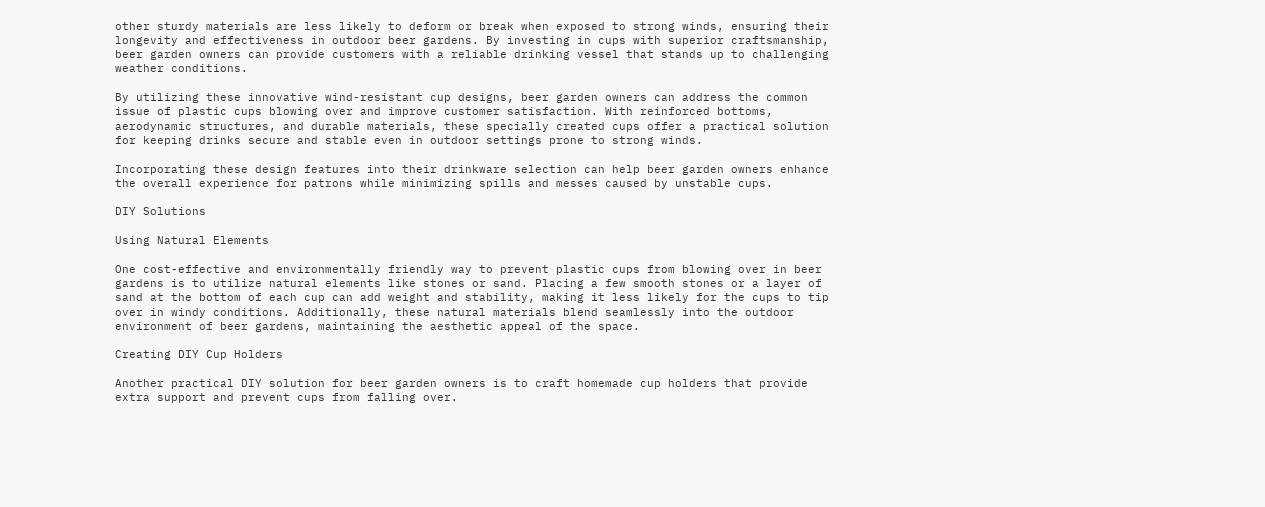other sturdy materials are less likely to deform or break when exposed to strong winds, ensuring their longevity and effectiveness in outdoor beer gardens. By investing in cups with superior craftsmanship, beer garden owners can provide customers with a reliable drinking vessel that stands up to challenging weather conditions.

By utilizing these innovative wind-resistant cup designs, beer garden owners can address the common issue of plastic cups blowing over and improve customer satisfaction. With reinforced bottoms, aerodynamic structures, and durable materials, these specially created cups offer a practical solution for keeping drinks secure and stable even in outdoor settings prone to strong winds.

Incorporating these design features into their drinkware selection can help beer garden owners enhance the overall experience for patrons while minimizing spills and messes caused by unstable cups.

DIY Solutions

Using Natural Elements

One cost-effective and environmentally friendly way to prevent plastic cups from blowing over in beer gardens is to utilize natural elements like stones or sand. Placing a few smooth stones or a layer of sand at the bottom of each cup can add weight and stability, making it less likely for the cups to tip over in windy conditions. Additionally, these natural materials blend seamlessly into the outdoor environment of beer gardens, maintaining the aesthetic appeal of the space.

Creating DIY Cup Holders

Another practical DIY solution for beer garden owners is to craft homemade cup holders that provide extra support and prevent cups from falling over.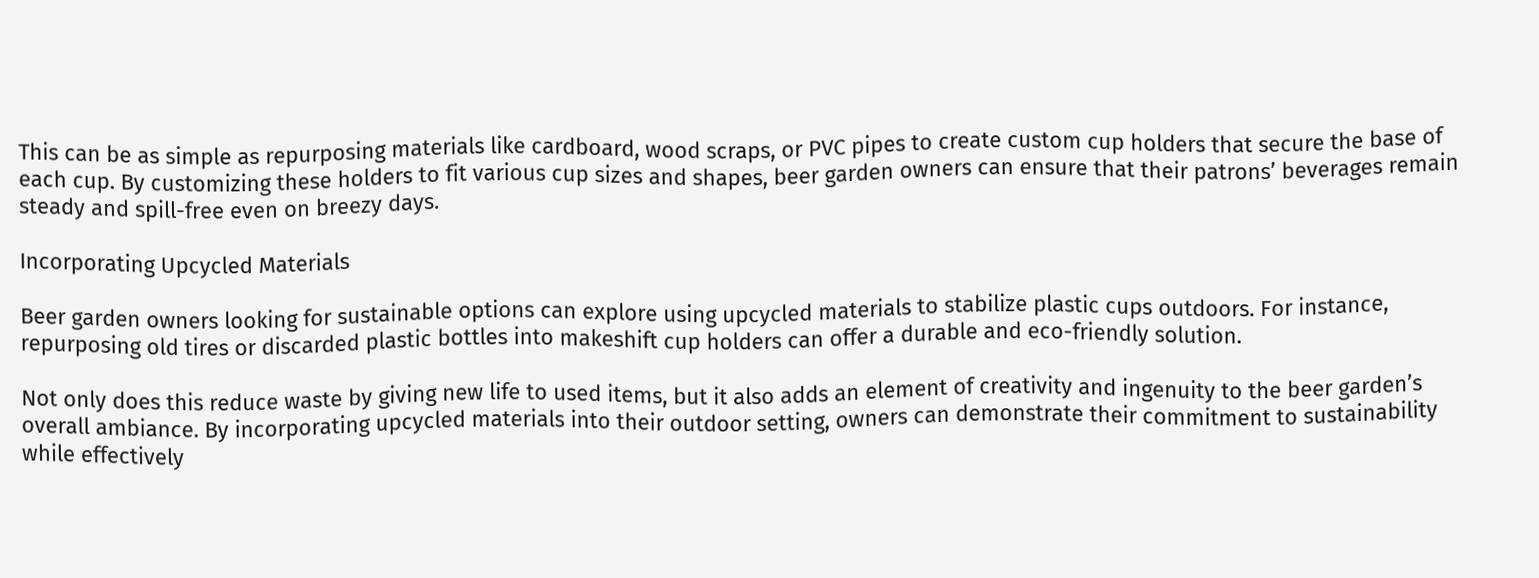This can be as simple as repurposing materials like cardboard, wood scraps, or PVC pipes to create custom cup holders that secure the base of each cup. By customizing these holders to fit various cup sizes and shapes, beer garden owners can ensure that their patrons’ beverages remain steady and spill-free even on breezy days.

Incorporating Upcycled Materials

Beer garden owners looking for sustainable options can explore using upcycled materials to stabilize plastic cups outdoors. For instance, repurposing old tires or discarded plastic bottles into makeshift cup holders can offer a durable and eco-friendly solution.

Not only does this reduce waste by giving new life to used items, but it also adds an element of creativity and ingenuity to the beer garden’s overall ambiance. By incorporating upcycled materials into their outdoor setting, owners can demonstrate their commitment to sustainability while effectively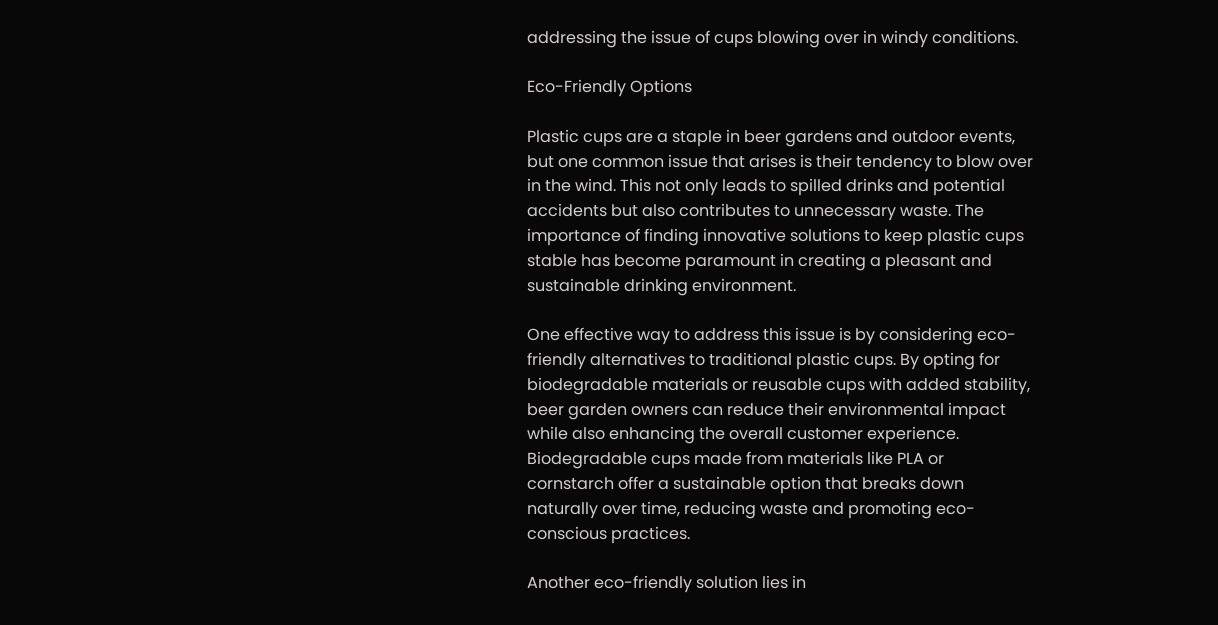addressing the issue of cups blowing over in windy conditions.

Eco-Friendly Options

Plastic cups are a staple in beer gardens and outdoor events, but one common issue that arises is their tendency to blow over in the wind. This not only leads to spilled drinks and potential accidents but also contributes to unnecessary waste. The importance of finding innovative solutions to keep plastic cups stable has become paramount in creating a pleasant and sustainable drinking environment.

One effective way to address this issue is by considering eco-friendly alternatives to traditional plastic cups. By opting for biodegradable materials or reusable cups with added stability, beer garden owners can reduce their environmental impact while also enhancing the overall customer experience. Biodegradable cups made from materials like PLA or cornstarch offer a sustainable option that breaks down naturally over time, reducing waste and promoting eco-conscious practices.

Another eco-friendly solution lies in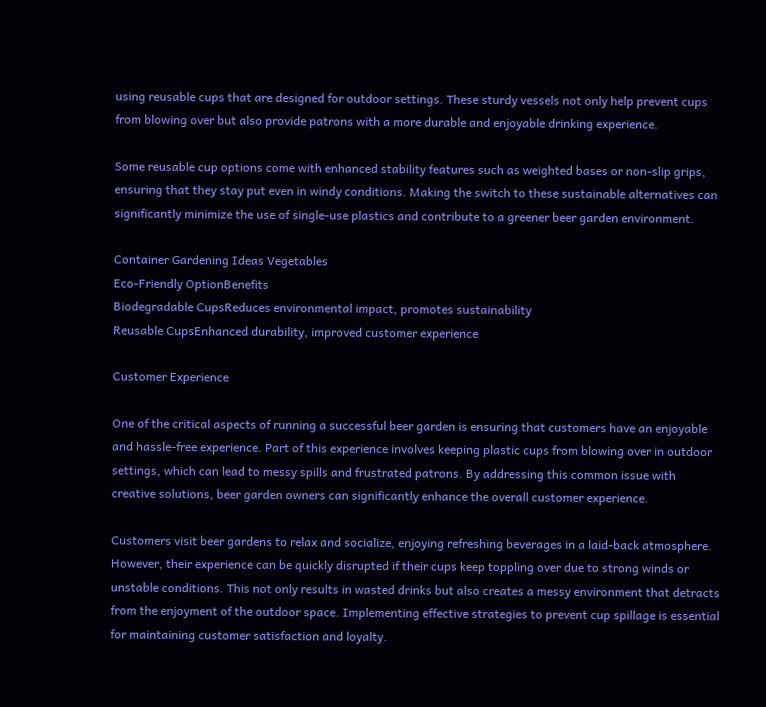using reusable cups that are designed for outdoor settings. These sturdy vessels not only help prevent cups from blowing over but also provide patrons with a more durable and enjoyable drinking experience.

Some reusable cup options come with enhanced stability features such as weighted bases or non-slip grips, ensuring that they stay put even in windy conditions. Making the switch to these sustainable alternatives can significantly minimize the use of single-use plastics and contribute to a greener beer garden environment.

Container Gardening Ideas Vegetables
Eco-Friendly OptionBenefits
Biodegradable CupsReduces environmental impact, promotes sustainability
Reusable CupsEnhanced durability, improved customer experience

Customer Experience

One of the critical aspects of running a successful beer garden is ensuring that customers have an enjoyable and hassle-free experience. Part of this experience involves keeping plastic cups from blowing over in outdoor settings, which can lead to messy spills and frustrated patrons. By addressing this common issue with creative solutions, beer garden owners can significantly enhance the overall customer experience.

Customers visit beer gardens to relax and socialize, enjoying refreshing beverages in a laid-back atmosphere. However, their experience can be quickly disrupted if their cups keep toppling over due to strong winds or unstable conditions. This not only results in wasted drinks but also creates a messy environment that detracts from the enjoyment of the outdoor space. Implementing effective strategies to prevent cup spillage is essential for maintaining customer satisfaction and loyalty.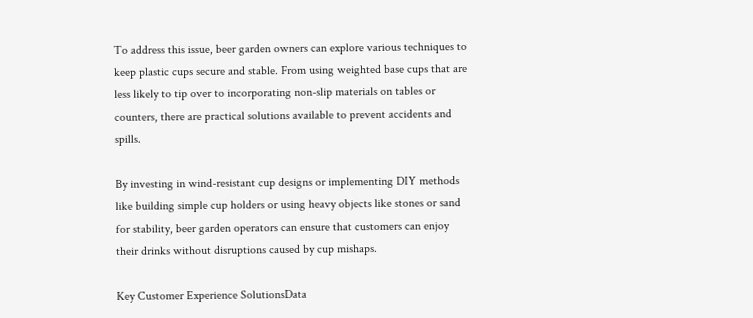To address this issue, beer garden owners can explore various techniques to keep plastic cups secure and stable. From using weighted base cups that are less likely to tip over to incorporating non-slip materials on tables or counters, there are practical solutions available to prevent accidents and spills.

By investing in wind-resistant cup designs or implementing DIY methods like building simple cup holders or using heavy objects like stones or sand for stability, beer garden operators can ensure that customers can enjoy their drinks without disruptions caused by cup mishaps.

Key Customer Experience SolutionsData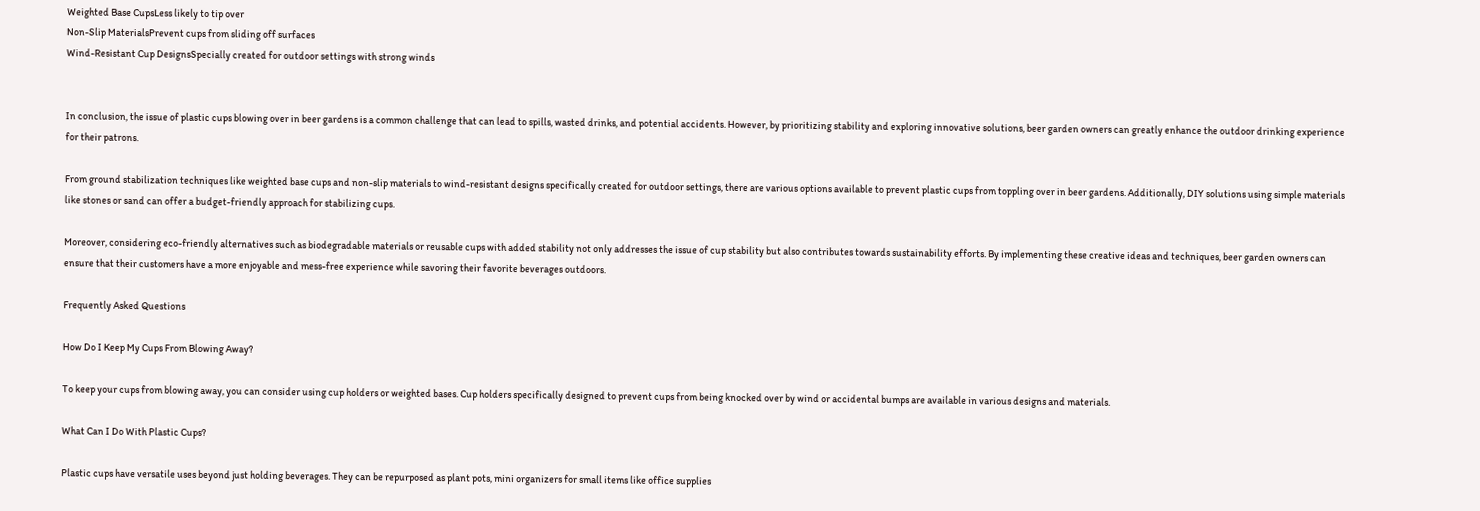Weighted Base CupsLess likely to tip over
Non-Slip MaterialsPrevent cups from sliding off surfaces
Wind-Resistant Cup DesignsSpecially created for outdoor settings with strong winds


In conclusion, the issue of plastic cups blowing over in beer gardens is a common challenge that can lead to spills, wasted drinks, and potential accidents. However, by prioritizing stability and exploring innovative solutions, beer garden owners can greatly enhance the outdoor drinking experience for their patrons.

From ground stabilization techniques like weighted base cups and non-slip materials to wind-resistant designs specifically created for outdoor settings, there are various options available to prevent plastic cups from toppling over in beer gardens. Additionally, DIY solutions using simple materials like stones or sand can offer a budget-friendly approach for stabilizing cups.

Moreover, considering eco-friendly alternatives such as biodegradable materials or reusable cups with added stability not only addresses the issue of cup stability but also contributes towards sustainability efforts. By implementing these creative ideas and techniques, beer garden owners can ensure that their customers have a more enjoyable and mess-free experience while savoring their favorite beverages outdoors.

Frequently Asked Questions

How Do I Keep My Cups From Blowing Away?

To keep your cups from blowing away, you can consider using cup holders or weighted bases. Cup holders specifically designed to prevent cups from being knocked over by wind or accidental bumps are available in various designs and materials.

What Can I Do With Plastic Cups?

Plastic cups have versatile uses beyond just holding beverages. They can be repurposed as plant pots, mini organizers for small items like office supplies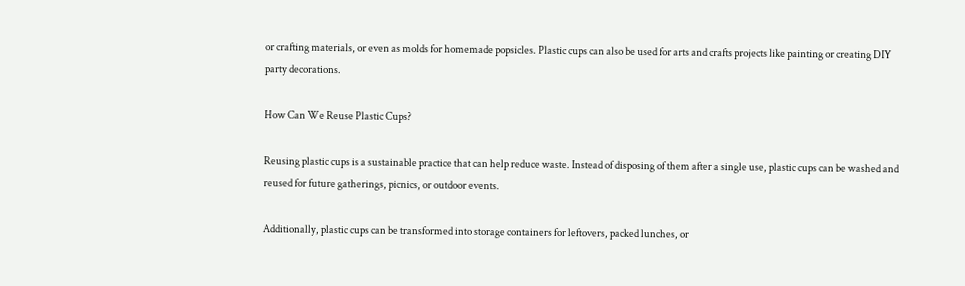or crafting materials, or even as molds for homemade popsicles. Plastic cups can also be used for arts and crafts projects like painting or creating DIY party decorations.

How Can We Reuse Plastic Cups?

Reusing plastic cups is a sustainable practice that can help reduce waste. Instead of disposing of them after a single use, plastic cups can be washed and reused for future gatherings, picnics, or outdoor events.

Additionally, plastic cups can be transformed into storage containers for leftovers, packed lunches, or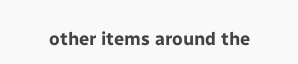other items around the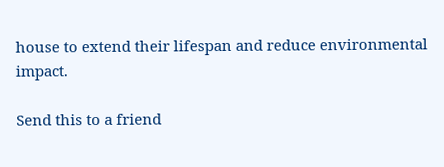house to extend their lifespan and reduce environmental impact.

Send this to a friend